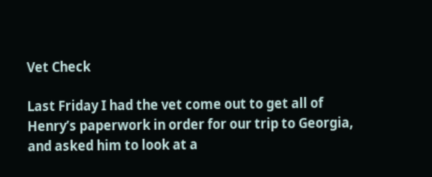Vet Check

Last Friday I had the vet come out to get all of Henry’s paperwork in order for our trip to Georgia, and asked him to look at a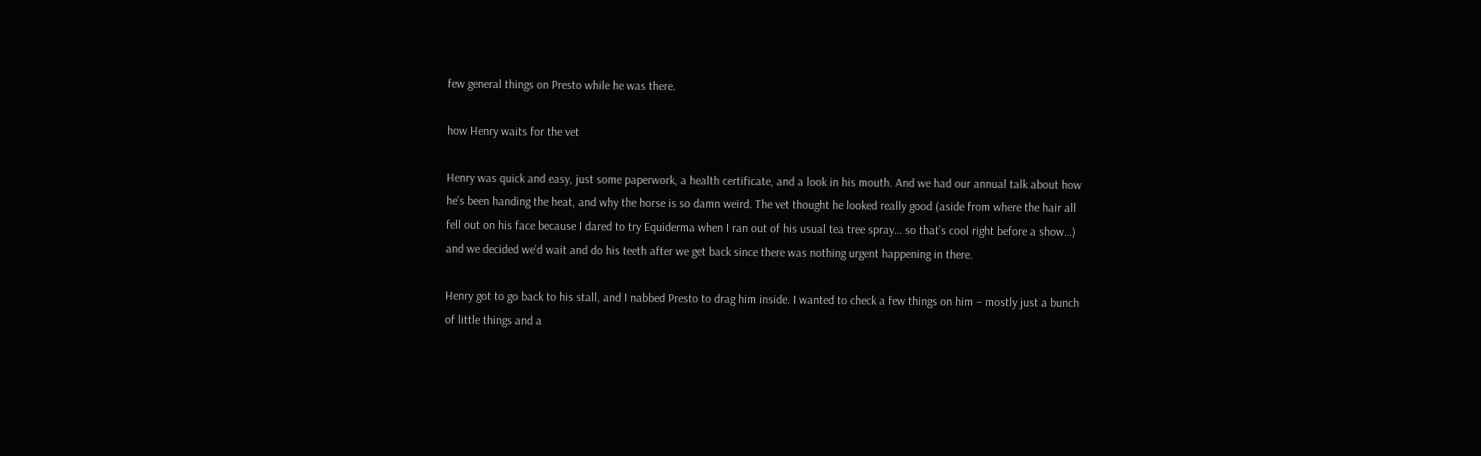few general things on Presto while he was there.

how Henry waits for the vet

Henry was quick and easy, just some paperwork, a health certificate, and a look in his mouth. And we had our annual talk about how he’s been handing the heat, and why the horse is so damn weird. The vet thought he looked really good (aside from where the hair all fell out on his face because I dared to try Equiderma when I ran out of his usual tea tree spray… so that’s cool right before a show…) and we decided we’d wait and do his teeth after we get back since there was nothing urgent happening in there.

Henry got to go back to his stall, and I nabbed Presto to drag him inside. I wanted to check a few things on him – mostly just a bunch of little things and a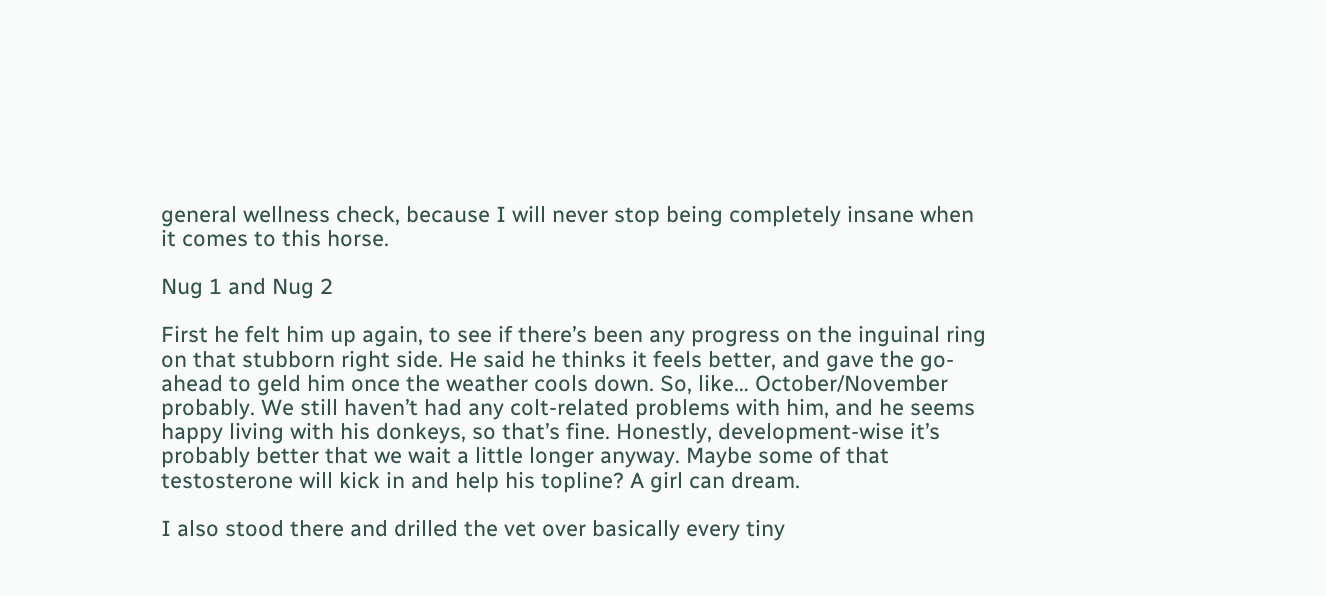general wellness check, because I will never stop being completely insane when it comes to this horse.

Nug 1 and Nug 2

First he felt him up again, to see if there’s been any progress on the inguinal ring on that stubborn right side. He said he thinks it feels better, and gave the go-ahead to geld him once the weather cools down. So, like… October/November probably. We still haven’t had any colt-related problems with him, and he seems happy living with his donkeys, so that’s fine. Honestly, development-wise it’s probably better that we wait a little longer anyway. Maybe some of that testosterone will kick in and help his topline? A girl can dream.

I also stood there and drilled the vet over basically every tiny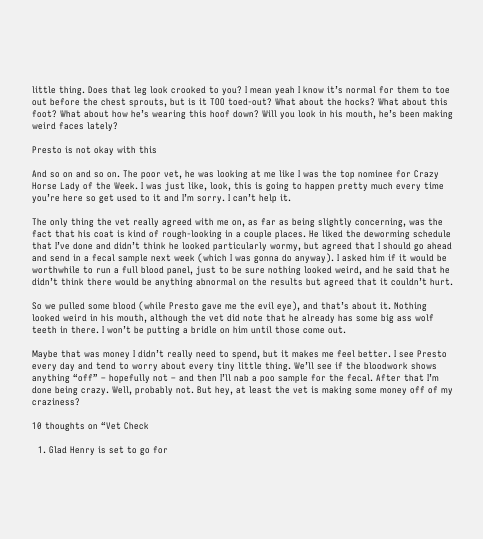little thing. Does that leg look crooked to you? I mean yeah I know it’s normal for them to toe out before the chest sprouts, but is it TOO toed-out? What about the hocks? What about this foot? What about how he’s wearing this hoof down? Will you look in his mouth, he’s been making weird faces lately?

Presto is not okay with this

And so on and so on. The poor vet, he was looking at me like I was the top nominee for Crazy Horse Lady of the Week. I was just like, look, this is going to happen pretty much every time you’re here so get used to it and I’m sorry. I can’t help it.

The only thing the vet really agreed with me on, as far as being slightly concerning, was the fact that his coat is kind of rough-looking in a couple places. He liked the deworming schedule that I’ve done and didn’t think he looked particularly wormy, but agreed that I should go ahead and send in a fecal sample next week (which I was gonna do anyway). I asked him if it would be worthwhile to run a full blood panel, just to be sure nothing looked weird, and he said that he didn’t think there would be anything abnormal on the results but agreed that it couldn’t hurt.

So we pulled some blood (while Presto gave me the evil eye), and that’s about it. Nothing looked weird in his mouth, although the vet did note that he already has some big ass wolf teeth in there. I won’t be putting a bridle on him until those come out.

Maybe that was money I didn’t really need to spend, but it makes me feel better. I see Presto every day and tend to worry about every tiny little thing. We’ll see if the bloodwork shows anything “off” – hopefully not – and then I’ll nab a poo sample for the fecal. After that I’m done being crazy. Well, probably not. But hey, at least the vet is making some money off of my craziness?

10 thoughts on “Vet Check

  1. Glad Henry is set to go for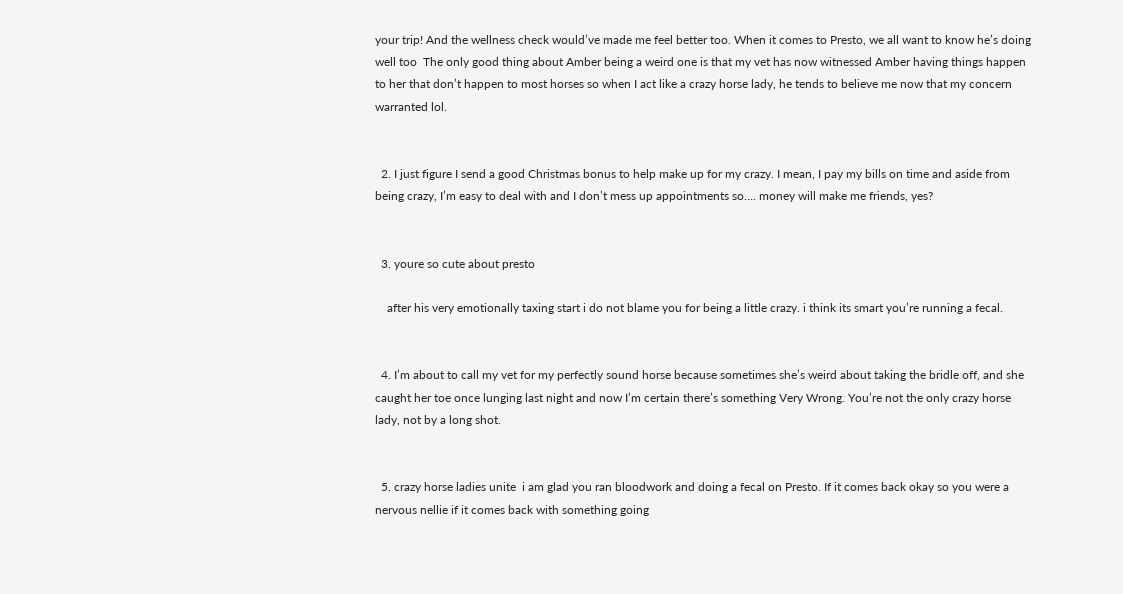your trip! And the wellness check would’ve made me feel better too. When it comes to Presto, we all want to know he’s doing well too  The only good thing about Amber being a weird one is that my vet has now witnessed Amber having things happen to her that don’t happen to most horses so when I act like a crazy horse lady, he tends to believe me now that my concern warranted lol.


  2. I just figure I send a good Christmas bonus to help make up for my crazy. I mean, I pay my bills on time and aside from being crazy, I’m easy to deal with and I don’t mess up appointments so…. money will make me friends, yes?


  3. youre so cute about presto

    after his very emotionally taxing start i do not blame you for being a little crazy. i think its smart you’re running a fecal.


  4. I’m about to call my vet for my perfectly sound horse because sometimes she’s weird about taking the bridle off, and she caught her toe once lunging last night and now I’m certain there’s something Very Wrong. You’re not the only crazy horse lady, not by a long shot.


  5. crazy horse ladies unite  i am glad you ran bloodwork and doing a fecal on Presto. If it comes back okay so you were a nervous nellie if it comes back with something going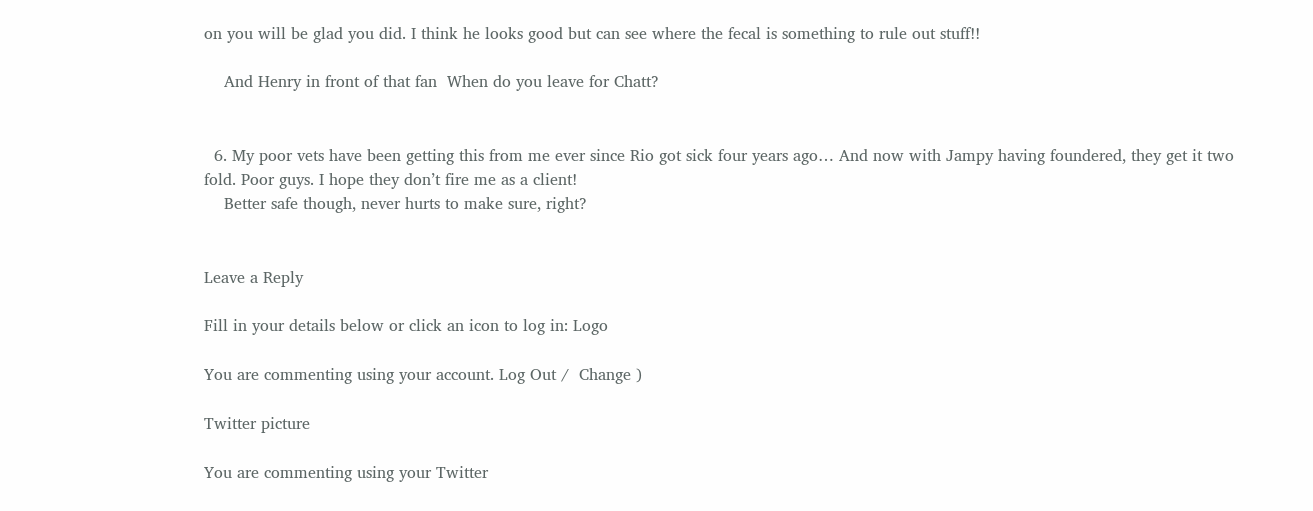on you will be glad you did. I think he looks good but can see where the fecal is something to rule out stuff!!

    And Henry in front of that fan  When do you leave for Chatt?


  6. My poor vets have been getting this from me ever since Rio got sick four years ago… And now with Jampy having foundered, they get it two fold. Poor guys. I hope they don’t fire me as a client!
    Better safe though, never hurts to make sure, right?


Leave a Reply

Fill in your details below or click an icon to log in: Logo

You are commenting using your account. Log Out /  Change )

Twitter picture

You are commenting using your Twitter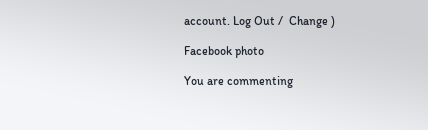account. Log Out /  Change )

Facebook photo

You are commenting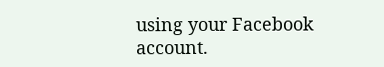using your Facebook account.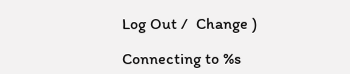Log Out /  Change )

Connecting to %s